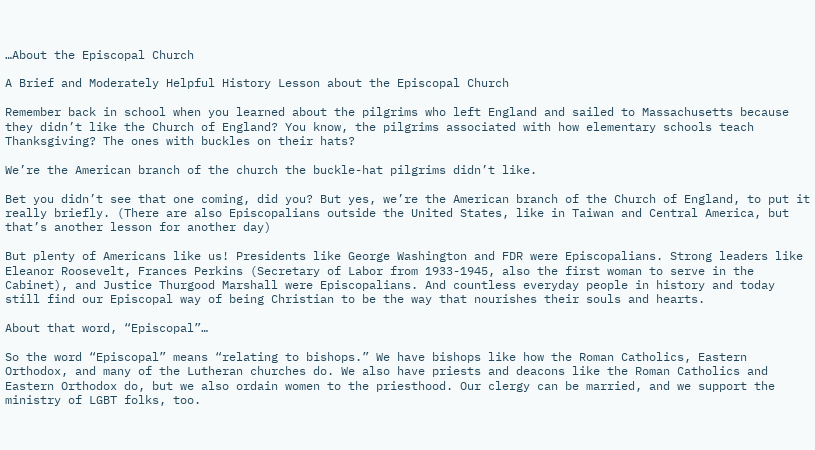…About the Episcopal Church

A Brief and Moderately Helpful History Lesson about the Episcopal Church

Remember back in school when you learned about the pilgrims who left England and sailed to Massachusetts because they didn’t like the Church of England? You know, the pilgrims associated with how elementary schools teach Thanksgiving? The ones with buckles on their hats?

We’re the American branch of the church the buckle-hat pilgrims didn’t like.

Bet you didn’t see that one coming, did you? But yes, we’re the American branch of the Church of England, to put it really briefly. (There are also Episcopalians outside the United States, like in Taiwan and Central America, but that’s another lesson for another day)

But plenty of Americans like us! Presidents like George Washington and FDR were Episcopalians. Strong leaders like Eleanor Roosevelt, Frances Perkins (Secretary of Labor from 1933-1945, also the first woman to serve in the Cabinet), and Justice Thurgood Marshall were Episcopalians. And countless everyday people in history and today still find our Episcopal way of being Christian to be the way that nourishes their souls and hearts.

About that word, “Episcopal”…

So the word “Episcopal” means “relating to bishops.” We have bishops like how the Roman Catholics, Eastern Orthodox, and many of the Lutheran churches do. We also have priests and deacons like the Roman Catholics and Eastern Orthodox do, but we also ordain women to the priesthood. Our clergy can be married, and we support the ministry of LGBT folks, too.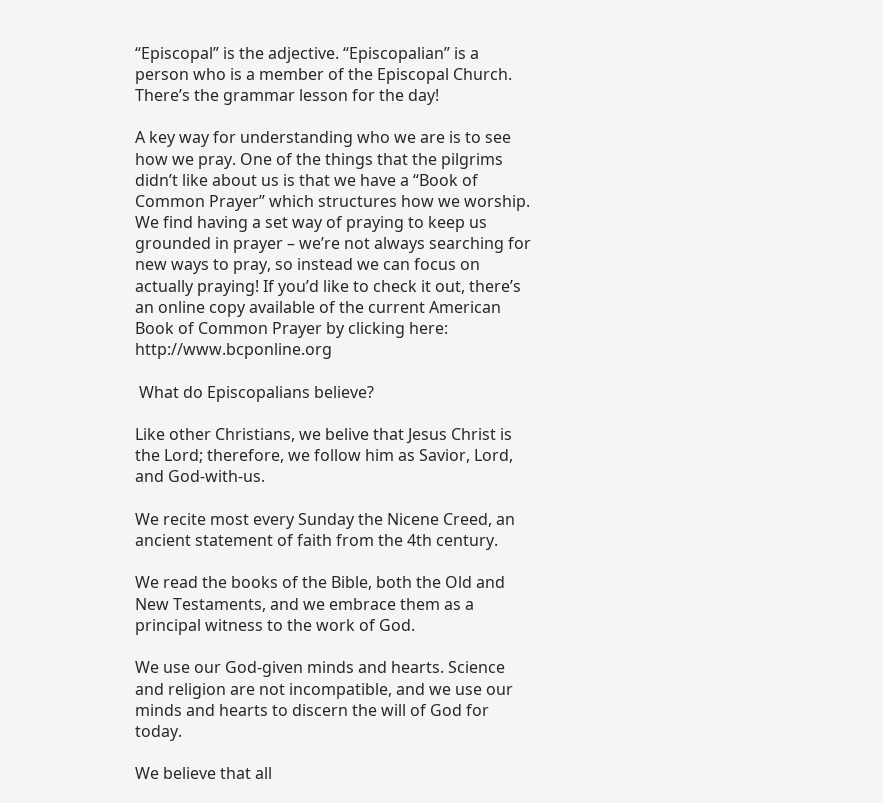“Episcopal” is the adjective. “Episcopalian” is a person who is a member of the Episcopal Church. There’s the grammar lesson for the day!

A key way for understanding who we are is to see how we pray. One of the things that the pilgrims didn’t like about us is that we have a “Book of Common Prayer” which structures how we worship. We find having a set way of praying to keep us grounded in prayer – we’re not always searching for new ways to pray, so instead we can focus on actually praying! If you’d like to check it out, there’s an online copy available of the current American Book of Common Prayer by clicking here: http://www.bcponline.org

 What do Episcopalians believe?

Like other Christians, we belive that Jesus Christ is the Lord; therefore, we follow him as Savior, Lord, and God-with-us.

We recite most every Sunday the Nicene Creed, an ancient statement of faith from the 4th century.

We read the books of the Bible, both the Old and New Testaments, and we embrace them as a principal witness to the work of God.

We use our God-given minds and hearts. Science and religion are not incompatible, and we use our minds and hearts to discern the will of God for today.

We believe that all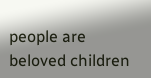people are beloved children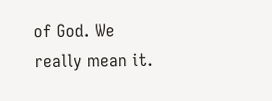of God. We really mean it.